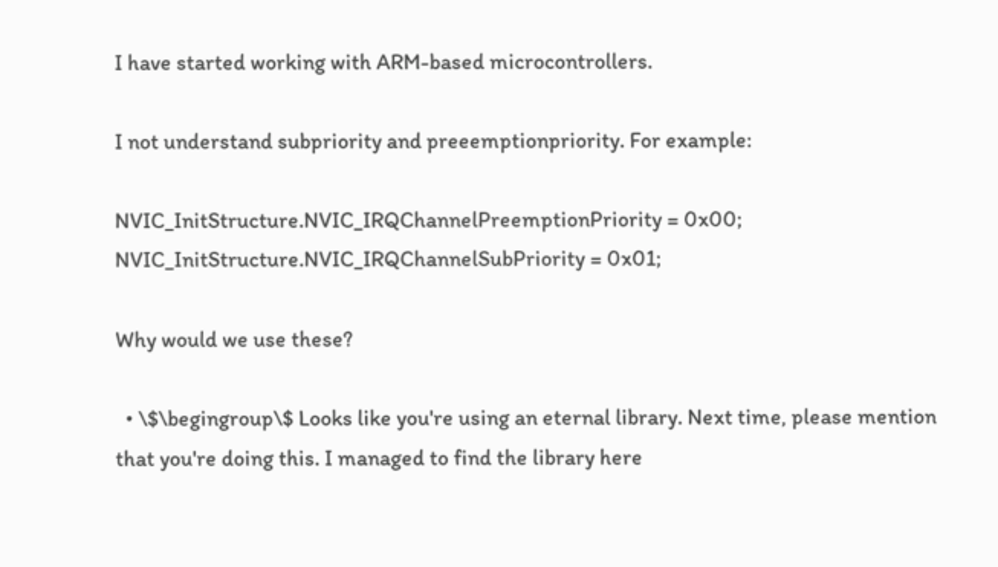I have started working with ARM-based microcontrollers.

I not understand subpriority and preeemptionpriority. For example:

NVIC_InitStructure.NVIC_IRQChannelPreemptionPriority = 0x00;
NVIC_InitStructure.NVIC_IRQChannelSubPriority = 0x01;

Why would we use these?

  • \$\begingroup\$ Looks like you're using an eternal library. Next time, please mention that you're doing this. I managed to find the library here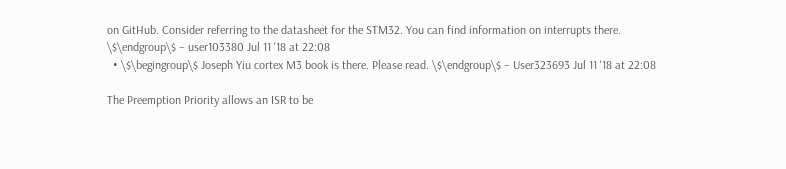on GitHub. Consider referring to the datasheet for the STM32. You can find information on interrupts there. \$\endgroup\$ – user103380 Jul 11 '18 at 22:08
  • \$\begingroup\$ Joseph Yiu cortex M3 book is there. Please read. \$\endgroup\$ – User323693 Jul 11 '18 at 22:08

The Preemption Priority allows an ISR to be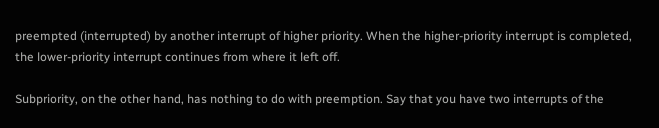preempted (interrupted) by another interrupt of higher priority. When the higher-priority interrupt is completed, the lower-priority interrupt continues from where it left off.

Subpriority, on the other hand, has nothing to do with preemption. Say that you have two interrupts of the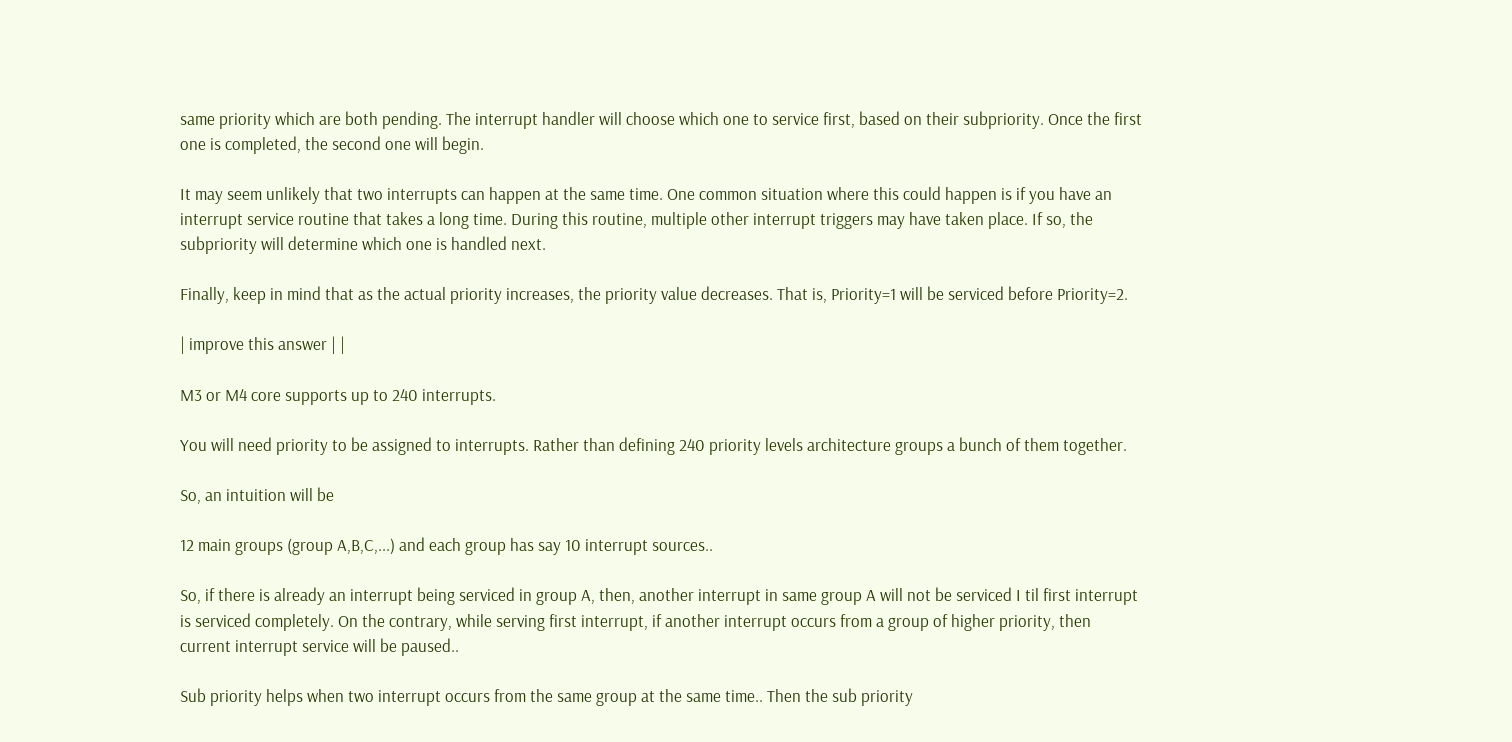same priority which are both pending. The interrupt handler will choose which one to service first, based on their subpriority. Once the first one is completed, the second one will begin.

It may seem unlikely that two interrupts can happen at the same time. One common situation where this could happen is if you have an interrupt service routine that takes a long time. During this routine, multiple other interrupt triggers may have taken place. If so, the subpriority will determine which one is handled next.

Finally, keep in mind that as the actual priority increases, the priority value decreases. That is, Priority=1 will be serviced before Priority=2.

| improve this answer | |

M3 or M4 core supports up to 240 interrupts.

You will need priority to be assigned to interrupts. Rather than defining 240 priority levels architecture groups a bunch of them together.

So, an intuition will be

12 main groups (group A,B,C,...) and each group has say 10 interrupt sources..

So, if there is already an interrupt being serviced in group A, then, another interrupt in same group A will not be serviced I til first interrupt is serviced completely. On the contrary, while serving first interrupt, if another interrupt occurs from a group of higher priority, then current interrupt service will be paused..

Sub priority helps when two interrupt occurs from the same group at the same time.. Then the sub priority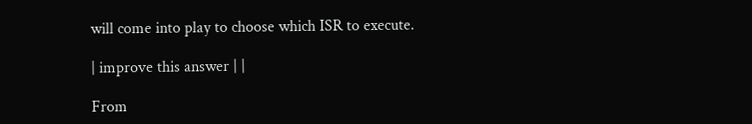will come into play to choose which ISR to execute.

| improve this answer | |

From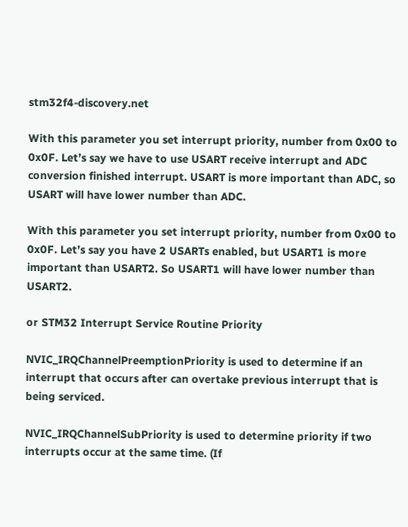stm32f4-discovery.net

With this parameter you set interrupt priority, number from 0x00 to 0x0F. Let’s say we have to use USART receive interrupt and ADC conversion finished interrupt. USART is more important than ADC, so USART will have lower number than ADC.

With this parameter you set interrupt priority, number from 0x00 to 0x0F. Let’s say you have 2 USARTs enabled, but USART1 is more important than USART2. So USART1 will have lower number than USART2.

or STM32 Interrupt Service Routine Priority

NVIC_IRQChannelPreemptionPriority is used to determine if an interrupt that occurs after can overtake previous interrupt that is being serviced.

NVIC_IRQChannelSubPriority is used to determine priority if two interrupts occur at the same time. (If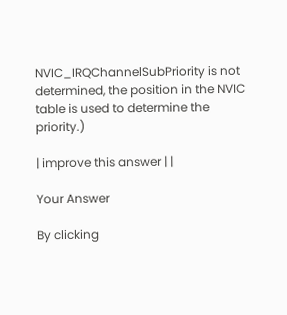NVIC_IRQChannelSubPriority is not determined, the position in the NVIC table is used to determine the priority.)

| improve this answer | |

Your Answer

By clicking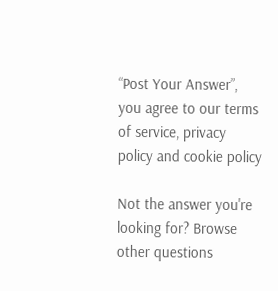“Post Your Answer”, you agree to our terms of service, privacy policy and cookie policy

Not the answer you're looking for? Browse other questions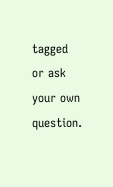tagged or ask your own question.